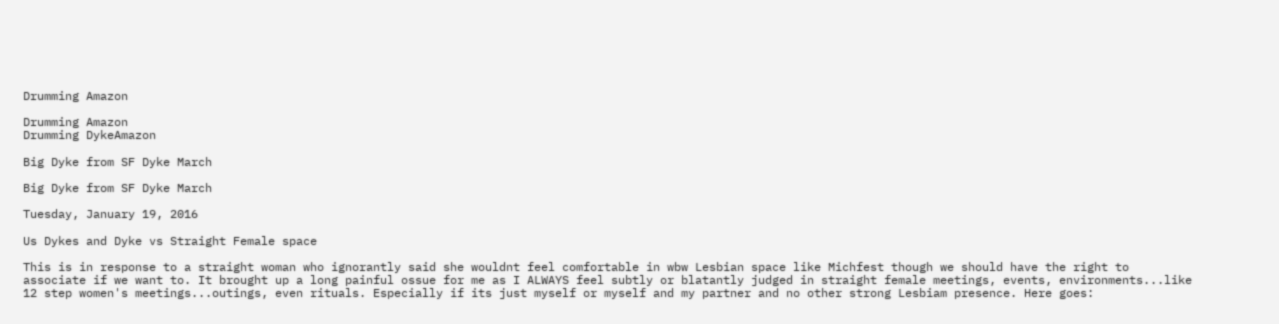Drumming Amazon

Drumming Amazon
Drumming DykeAmazon

Big Dyke from SF Dyke March

Big Dyke from SF Dyke March

Tuesday, January 19, 2016

Us Dykes and Dyke vs Straight Female space

This is in response to a straight woman who ignorantly said she wouldnt feel comfortable in wbw Lesbian space like Michfest though we should have the right to associate if we want to. It brought up a long painful ossue for me as I ALWAYS feel subtly or blatantly judged in straight female meetings, events, environments...like 12 step women's meetings...outings, even rituals. Especially if its just myself or myself and my partner and no other strong Lesbiam presence. Here goes: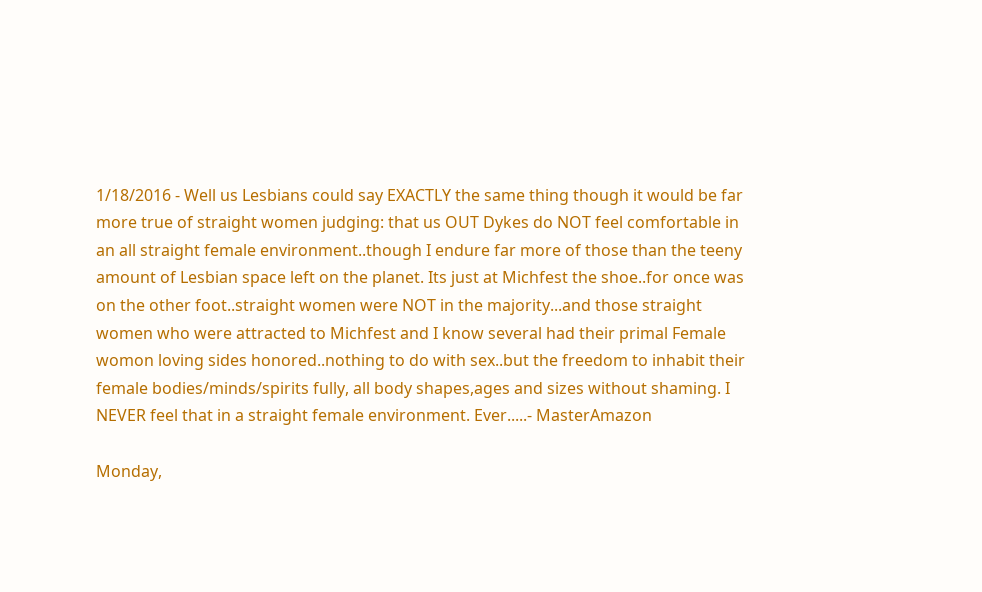1/18/2016 - Well us Lesbians could say EXACTLY the same thing though it would be far more true of straight women judging: that us OUT Dykes do NOT feel comfortable in an all straight female environment..though I endure far more of those than the teeny amount of Lesbian space left on the planet. Its just at Michfest the shoe..for once was on the other foot..straight women were NOT in the majority...and those straight women who were attracted to Michfest and I know several had their primal Female womon loving sides honored..nothing to do with sex..but the freedom to inhabit their female bodies/minds/spirits fully, all body shapes,ages and sizes without shaming. I NEVER feel that in a straight female environment. Ever.....- MasterAmazon

Monday,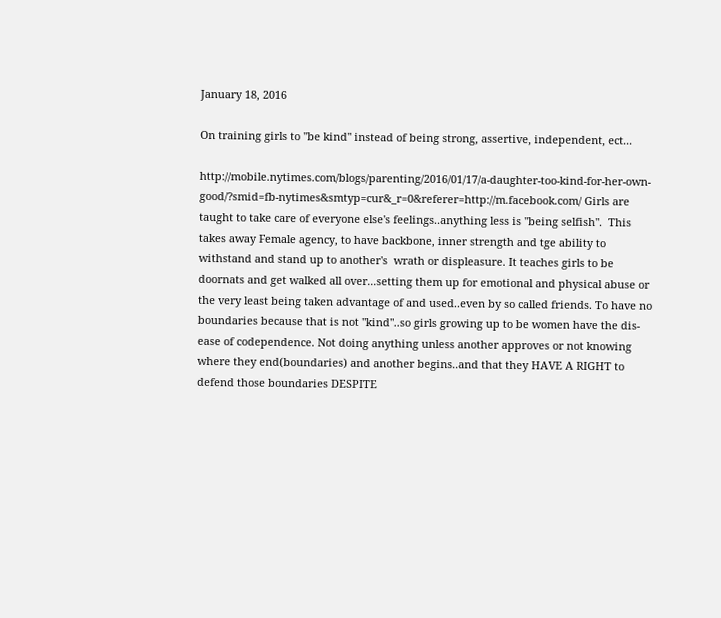January 18, 2016

On training girls to "be kind" instead of being strong, assertive, independent, ect...

http://mobile.nytimes.com/blogs/parenting/2016/01/17/a-daughter-too-kind-for-her-own-good/?smid=fb-nytimes&smtyp=cur&_r=0&referer=http://m.facebook.com/ Girls are taught to take care of everyone else's feelings..anything less is "being selfish".  This takes away Female agency, to have backbone, inner strength and tge ability to withstand and stand up to another's  wrath or displeasure. It teaches girls to be doornats and get walked all over...setting them up for emotional and physical abuse or the very least being taken advantage of and used..even by so called friends. To have no boundaries because that is not "kind"..so girls growing up to be women have the dis-ease of codependence. Not doing anything unless another approves or not knowing where they end(boundaries) and another begins..and that they HAVE A RIGHT to defend those boundaries DESPITE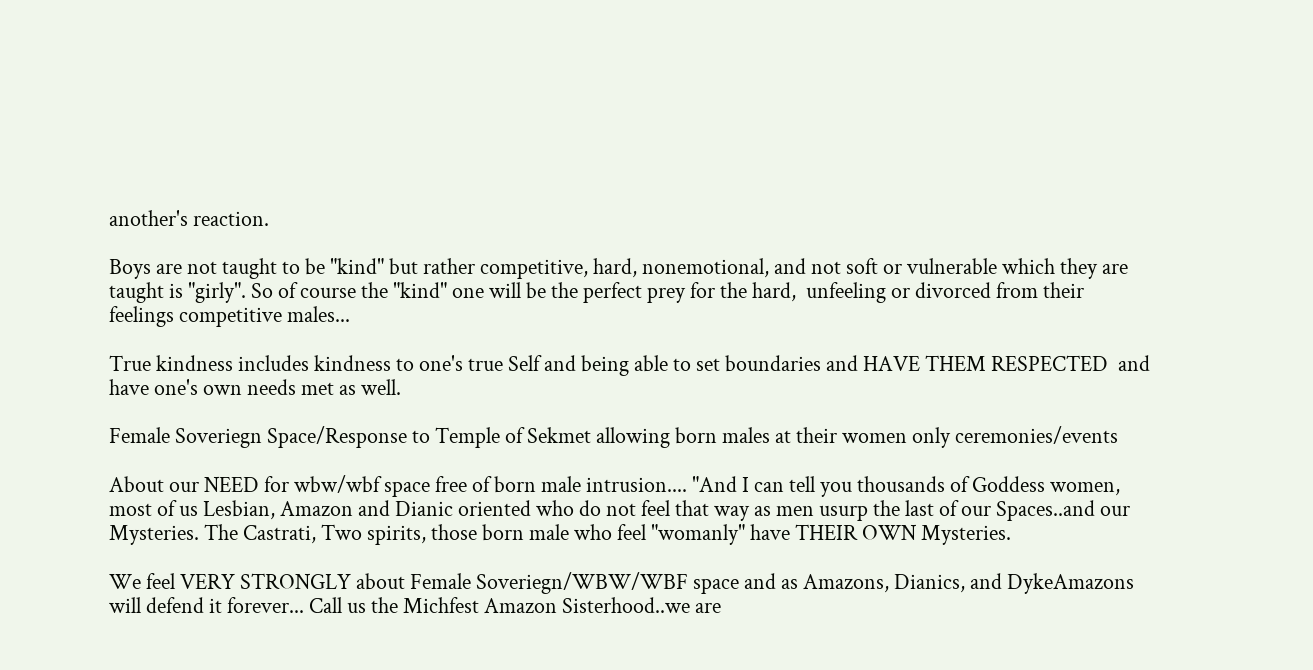another's reaction.

Boys are not taught to be "kind" but rather competitive, hard, nonemotional, and not soft or vulnerable which they are taught is "girly". So of course the "kind" one will be the perfect prey for the hard,  unfeeling or divorced from their feelings competitive males...

True kindness includes kindness to one's true Self and being able to set boundaries and HAVE THEM RESPECTED  and have one's own needs met as well.

Female Soveriegn Space/Response to Temple of Sekmet allowing born males at their women only ceremonies/events

About our NEED for wbw/wbf space free of born male intrusion.... "And I can tell you thousands of Goddess women, most of us Lesbian, Amazon and Dianic oriented who do not feel that way as men usurp the last of our Spaces..and our Mysteries. The Castrati, Two spirits, those born male who feel "womanly" have THEIR OWN Mysteries.

We feel VERY STRONGLY about Female Soveriegn/WBW/WBF space and as Amazons, Dianics, and DykeAmazons will defend it forever... Call us the Michfest Amazon Sisterhood..we are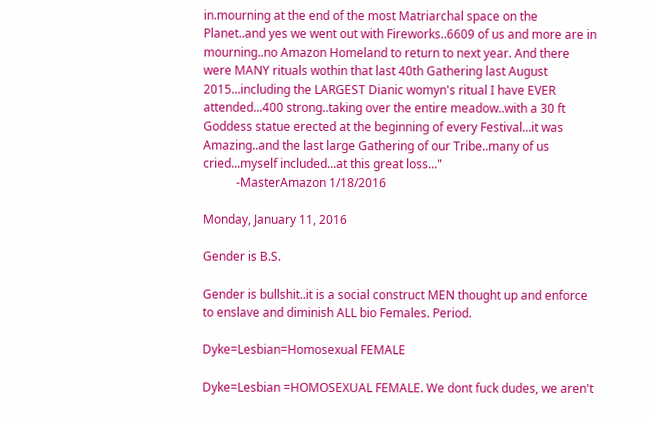in.mourning at the end of the most Matriarchal space on the Planet..and yes we went out with Fireworks..6609 of us and more are in mourning..no Amazon Homeland to return to next year. And there were MANY rituals wothin that last 40th Gathering last August 2015...including the LARGEST Dianic womyn's ritual I have EVER attended...400 strong..taking over the entire meadow..with a 30 ft Goddess statue erected at the beginning of every Festival...it was Amazing..and the last large Gathering of our Tribe..many of us cried...myself included...at this great loss..."
           -MasterAmazon 1/18/2016

Monday, January 11, 2016

Gender is B.S.

Gender is bullshit..it is a social construct MEN thought up and enforce to enslave and diminish ALL bio Females. Period.

Dyke=Lesbian=Homosexual FEMALE

Dyke=Lesbian =HOMOSEXUAL FEMALE. We dont fuck dudes, we aren't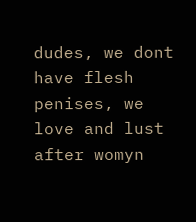dudes, we dont have flesh penises, we love and lust after womyn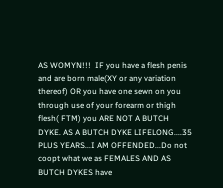AS WOMYN!!!  IF you have a flesh penis and are born male(XY or any variation thereof) OR you have one sewn on you through use of your forearm or thigh flesh( FTM) you ARE NOT A BUTCH DYKE. AS A BUTCH DYKE LIFELONG....35 PLUS YEARS...I AM OFFENDED...Do not coopt what we as FEMALES AND AS BUTCH DYKES have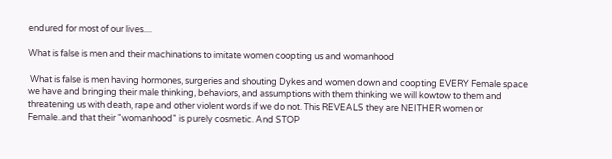endured for most of our lives....

What is false is men and their machinations to imitate women coopting us and womanhood

 What is false is men having hormones, surgeries and shouting Dykes and women down and coopting EVERY Female space we have and bringing their male thinking, behaviors, and assumptions with them thinking we will kowtow to them and threatening us with death, rape and other violent words if we do not. This REVEALS they are NEITHER women or Female..and that their "womanhood" is purely cosmetic. And STOP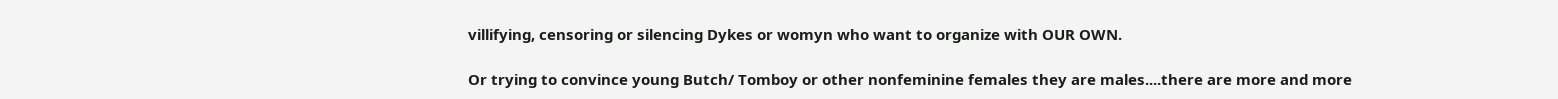villifying, censoring or silencing Dykes or womyn who want to organize with OUR OWN.

Or trying to convince young Butch/ Tomboy or other nonfeminine females they are males....there are more and more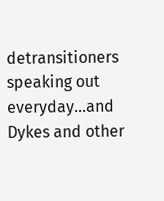detransitioners speaking out everyday...and Dykes and other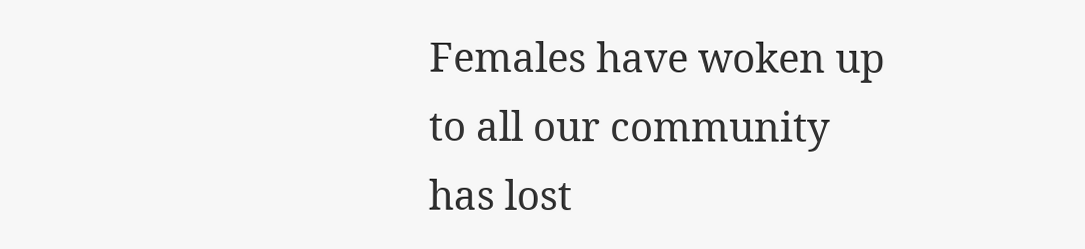Females have woken up to all our community has lost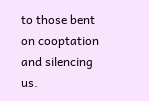to those bent on cooptation and silencing us.